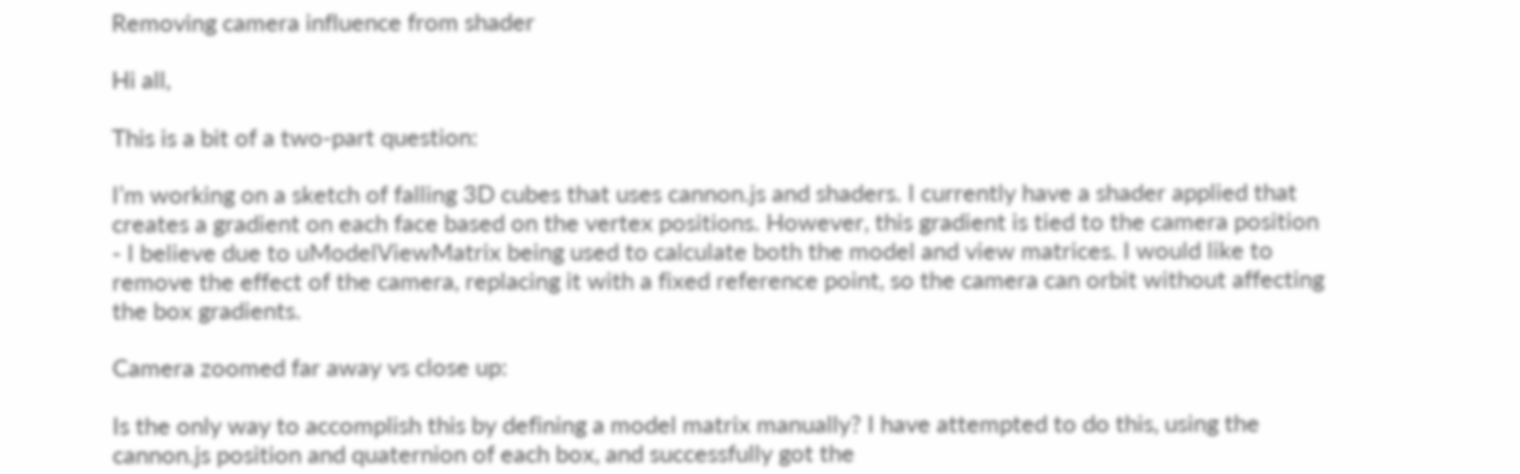Removing camera influence from shader

Hi all,

This is a bit of a two-part question:

I’m working on a sketch of falling 3D cubes that uses cannon.js and shaders. I currently have a shader applied that creates a gradient on each face based on the vertex positions. However, this gradient is tied to the camera position - I believe due to uModelViewMatrix being used to calculate both the model and view matrices. I would like to remove the effect of the camera, replacing it with a fixed reference point, so the camera can orbit without affecting the box gradients.

Camera zoomed far away vs close up:

Is the only way to accomplish this by defining a model matrix manually? I have attempted to do this, using the cannon.js position and quaternion of each box, and successfully got the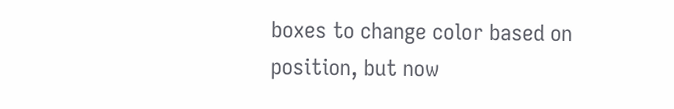boxes to change color based on position, but now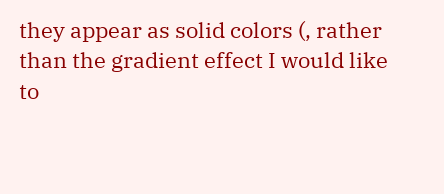they appear as solid colors (, rather than the gradient effect I would like to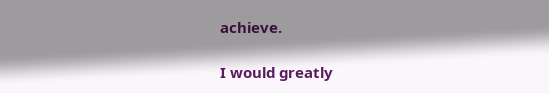achieve.

I would greatly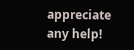appreciate any help!